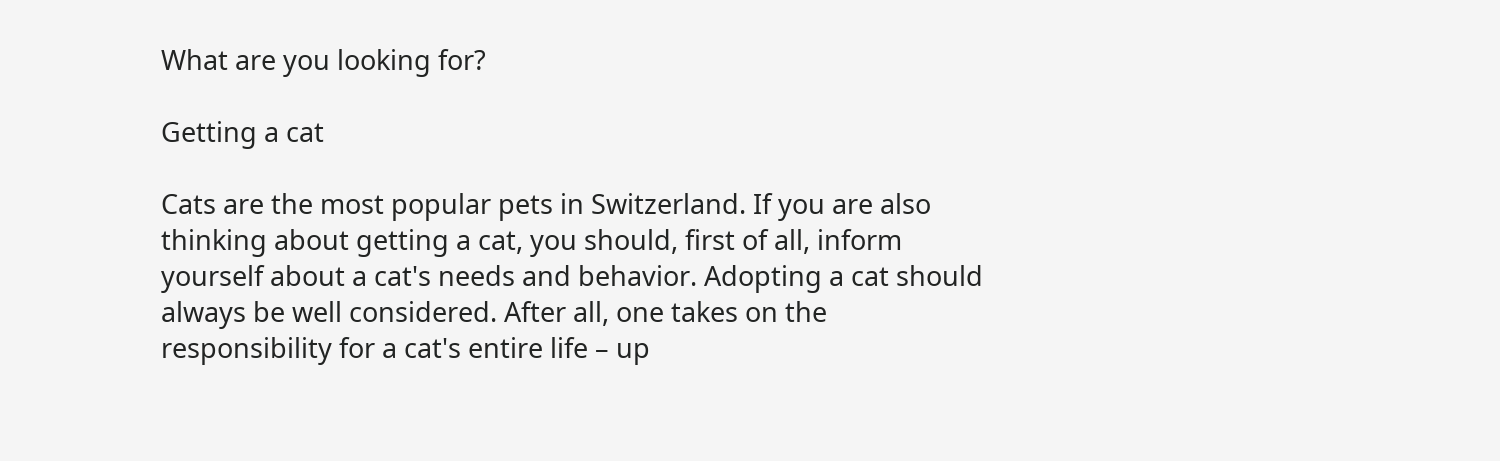What are you looking for?

Getting a cat

Cats are the most popular pets in Switzerland. If you are also thinking about getting a cat, you should, first of all, inform yourself about a cat's needs and behavior. Adopting a cat should always be well considered. After all, one takes on the responsibility for a cat's entire life – up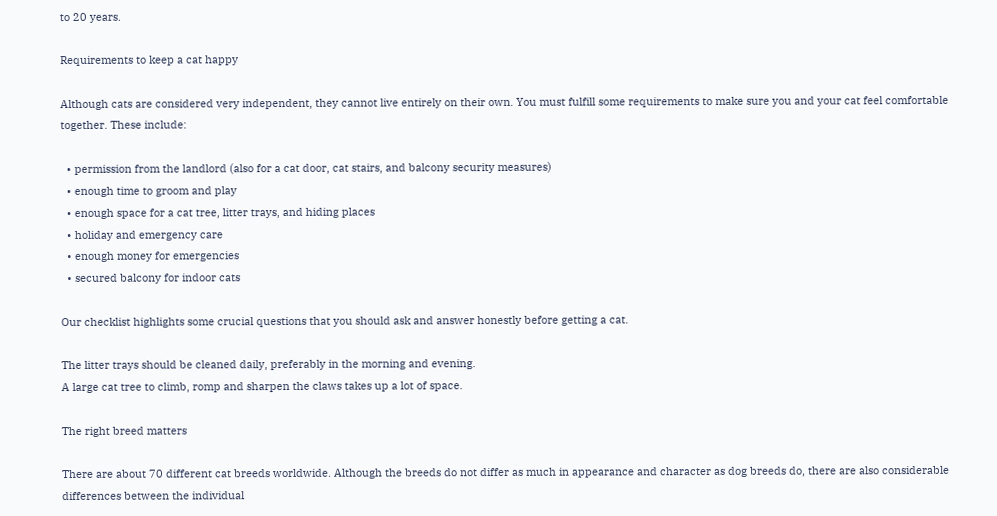to 20 years.

Requirements to keep a cat happy

Although cats are considered very independent, they cannot live entirely on their own. You must fulfill some requirements to make sure you and your cat feel comfortable together. These include:

  • permission from the landlord (also for a cat door, cat stairs, and balcony security measures)
  • enough time to groom and play
  • enough space for a cat tree, litter trays, and hiding places
  • holiday and emergency care
  • enough money for emergencies
  • secured balcony for indoor cats

Our checklist highlights some crucial questions that you should ask and answer honestly before getting a cat.

The litter trays should be cleaned daily, preferably in the morning and evening.
A large cat tree to climb, romp and sharpen the claws takes up a lot of space.

The right breed matters

There are about 70 different cat breeds worldwide. Although the breeds do not differ as much in appearance and character as dog breeds do, there are also considerable differences between the individual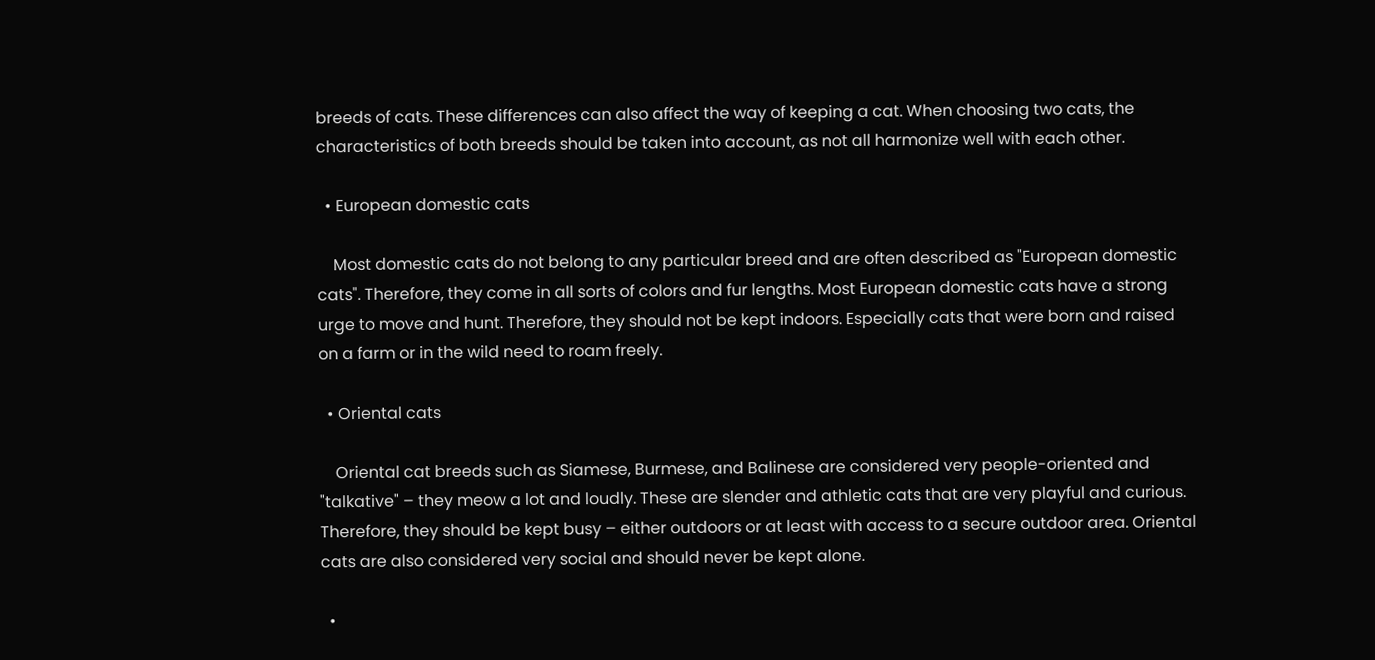breeds of cats. These differences can also affect the way of keeping a cat. When choosing two cats, the characteristics of both breeds should be taken into account, as not all harmonize well with each other.

  • European domestic cats

    Most domestic cats do not belong to any particular breed and are often described as "European domestic cats". Therefore, they come in all sorts of colors and fur lengths. Most European domestic cats have a strong urge to move and hunt. Therefore, they should not be kept indoors. Especially cats that were born and raised on a farm or in the wild need to roam freely.

  • Oriental cats

    Oriental cat breeds such as Siamese, Burmese, and Balinese are considered very people-oriented and "talkative" – they meow a lot and loudly. These are slender and athletic cats that are very playful and curious. Therefore, they should be kept busy – either outdoors or at least with access to a secure outdoor area. Oriental cats are also considered very social and should never be kept alone.

  •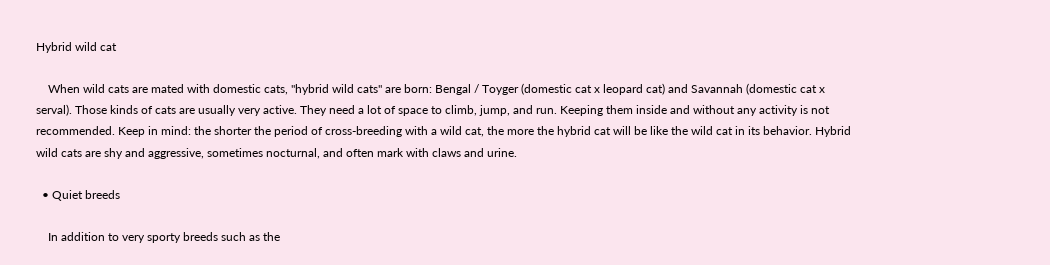Hybrid wild cat

    When wild cats are mated with domestic cats, "hybrid wild cats" are born: Bengal / Toyger (domestic cat x leopard cat) and Savannah (domestic cat x serval). Those kinds of cats are usually very active. They need a lot of space to climb, jump, and run. Keeping them inside and without any activity is not recommended. Keep in mind: the shorter the period of cross-breeding with a wild cat, the more the hybrid cat will be like the wild cat in its behavior. Hybrid wild cats are shy and aggressive, sometimes nocturnal, and often mark with claws and urine.

  • Quiet breeds

    In addition to very sporty breeds such as the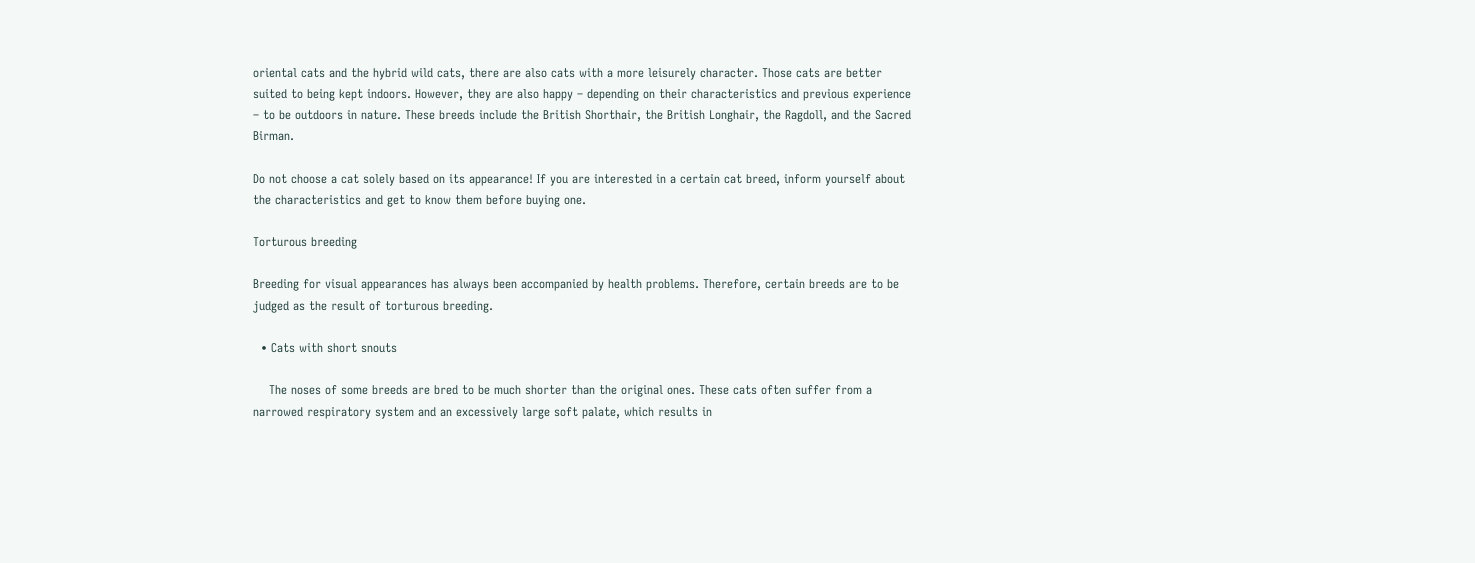oriental cats and the hybrid wild cats, there are also cats with a more leisurely character. Those cats are better suited to being kept indoors. However, they are also happy – depending on their characteristics and previous experience – to be outdoors in nature. These breeds include the British Shorthair, the British Longhair, the Ragdoll, and the Sacred Birman.

Do not choose a cat solely based on its appearance! If you are interested in a certain cat breed, inform yourself about the characteristics and get to know them before buying one.

Torturous breeding

Breeding for visual appearances has always been accompanied by health problems. Therefore, certain breeds are to be judged as the result of torturous breeding.

  • Cats with short snouts

    The noses of some breeds are bred to be much shorter than the original ones. These cats often suffer from a narrowed respiratory system and an excessively large soft palate, which results in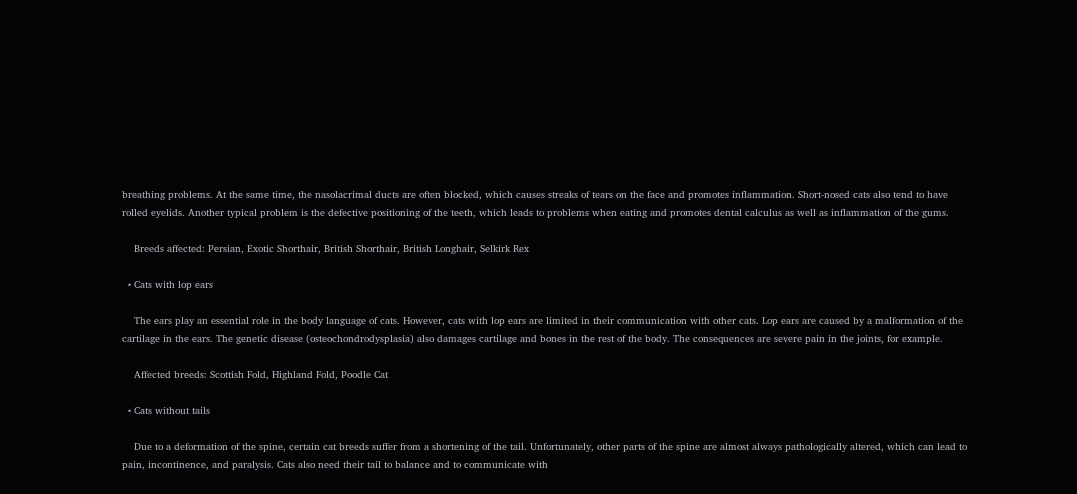breathing problems. At the same time, the nasolacrimal ducts are often blocked, which causes streaks of tears on the face and promotes inflammation. Short-nosed cats also tend to have rolled eyelids. Another typical problem is the defective positioning of the teeth, which leads to problems when eating and promotes dental calculus as well as inflammation of the gums.

    Breeds affected: Persian, Exotic Shorthair, British Shorthair, British Longhair, Selkirk Rex

  • Cats with lop ears

    The ears play an essential role in the body language of cats. However, cats with lop ears are limited in their communication with other cats. Lop ears are caused by a malformation of the cartilage in the ears. The genetic disease (osteochondrodysplasia) also damages cartilage and bones in the rest of the body. The consequences are severe pain in the joints, for example.

    Affected breeds: Scottish Fold, Highland Fold, Poodle Cat

  • Cats without tails

    Due to a deformation of the spine, certain cat breeds suffer from a shortening of the tail. Unfortunately, other parts of the spine are almost always pathologically altered, which can lead to pain, incontinence, and paralysis. Cats also need their tail to balance and to communicate with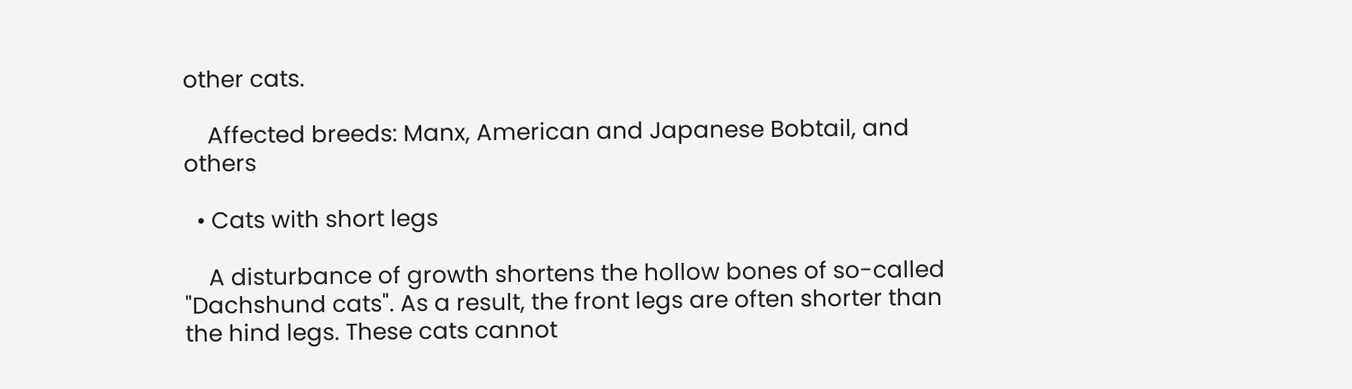other cats.

    Affected breeds: Manx, American and Japanese Bobtail, and others

  • Cats with short legs

    A disturbance of growth shortens the hollow bones of so-called "Dachshund cats". As a result, the front legs are often shorter than the hind legs. These cats cannot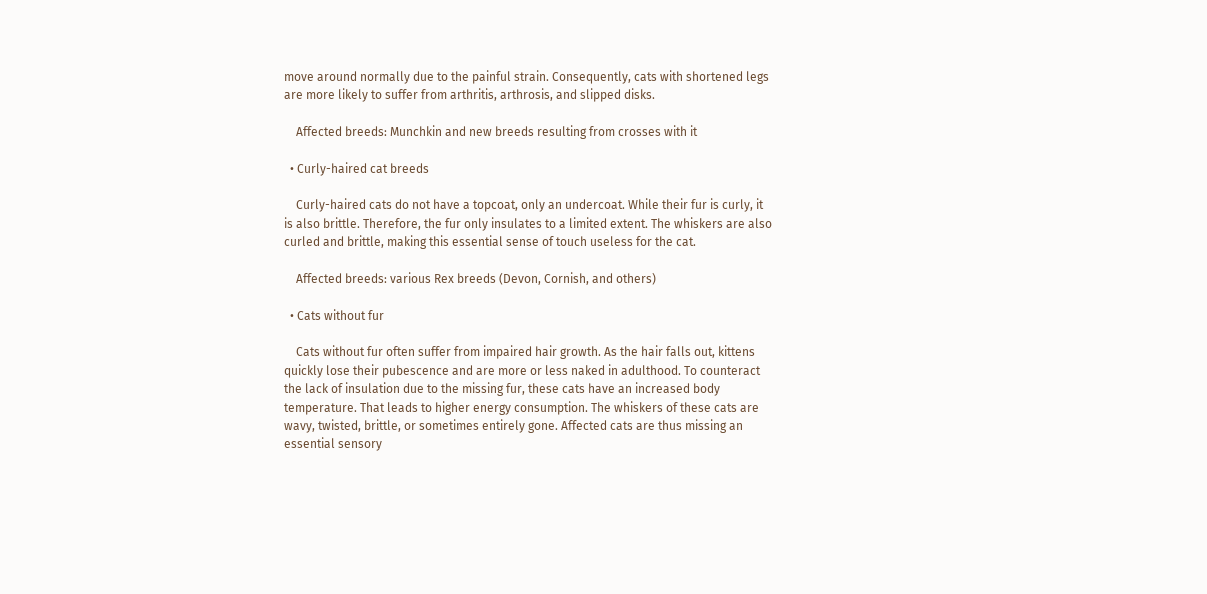move around normally due to the painful strain. Consequently, cats with shortened legs are more likely to suffer from arthritis, arthrosis, and slipped disks.

    Affected breeds: Munchkin and new breeds resulting from crosses with it

  • Curly-haired cat breeds

    Curly-haired cats do not have a topcoat, only an undercoat. While their fur is curly, it is also brittle. Therefore, the fur only insulates to a limited extent. The whiskers are also curled and brittle, making this essential sense of touch useless for the cat.

    Affected breeds: various Rex breeds (Devon, Cornish, and others)

  • Cats without fur

    Cats without fur often suffer from impaired hair growth. As the hair falls out, kittens quickly lose their pubescence and are more or less naked in adulthood. To counteract the lack of insulation due to the missing fur, these cats have an increased body temperature. That leads to higher energy consumption. The whiskers of these cats are wavy, twisted, brittle, or sometimes entirely gone. Affected cats are thus missing an essential sensory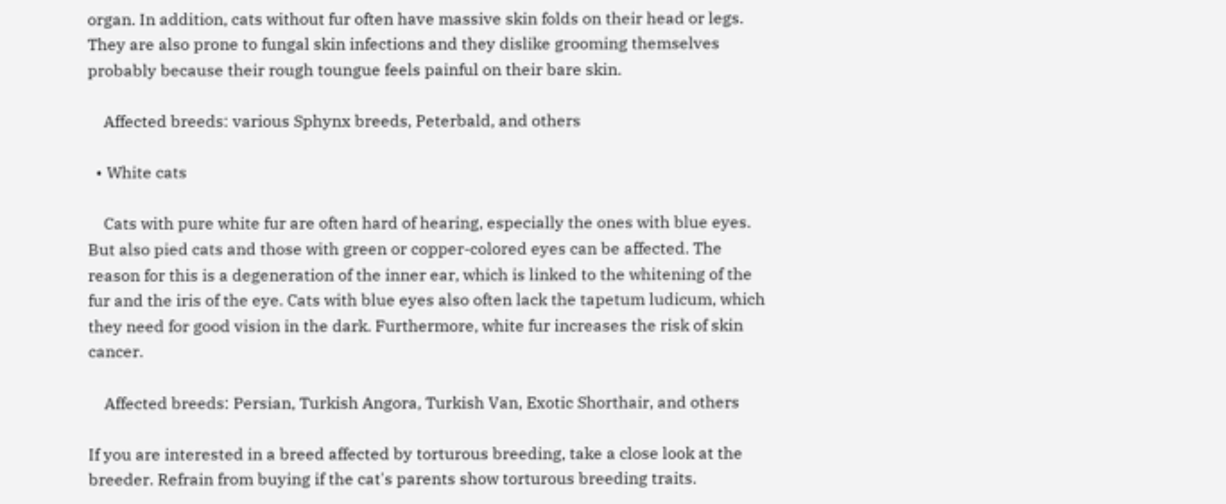organ. In addition, cats without fur often have massive skin folds on their head or legs. They are also prone to fungal skin infections and they dislike grooming themselves probably because their rough toungue feels painful on their bare skin.

    Affected breeds: various Sphynx breeds, Peterbald, and others

  • White cats

    Cats with pure white fur are often hard of hearing, especially the ones with blue eyes. But also pied cats and those with green or copper-colored eyes can be affected. The reason for this is a degeneration of the inner ear, which is linked to the whitening of the fur and the iris of the eye. Cats with blue eyes also often lack the tapetum ludicum, which they need for good vision in the dark. Furthermore, white fur increases the risk of skin cancer.

    Affected breeds: Persian, Turkish Angora, Turkish Van, Exotic Shorthair, and others

If you are interested in a breed affected by torturous breeding, take a close look at the breeder. Refrain from buying if the cat's parents show torturous breeding traits.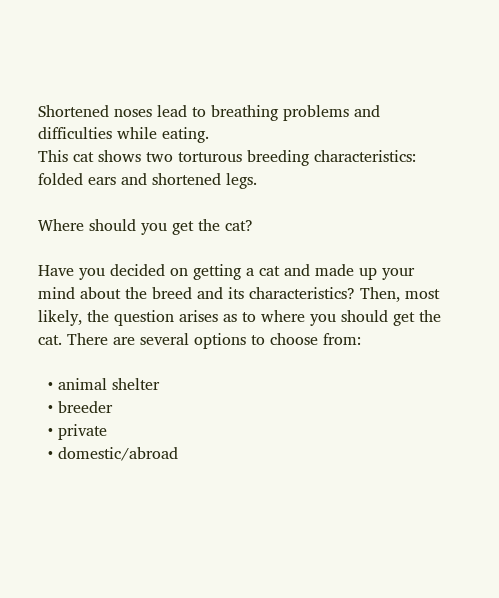Shortened noses lead to breathing problems and difficulties while eating.
This cat shows two torturous breeding characteristics: folded ears and shortened legs.

Where should you get the cat?

Have you decided on getting a cat and made up your mind about the breed and its characteristics? Then, most likely, the question arises as to where you should get the cat. There are several options to choose from:

  • animal shelter
  • breeder
  • private
  • domestic/abroad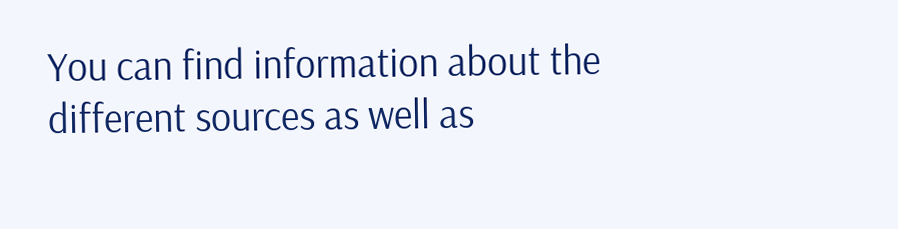You can find information about the different sources as well as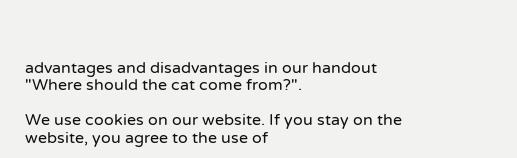advantages and disadvantages in our handout "Where should the cat come from?".

We use cookies on our website. If you stay on the website, you agree to the use of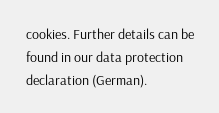cookies. Further details can be found in our data protection declaration (German).